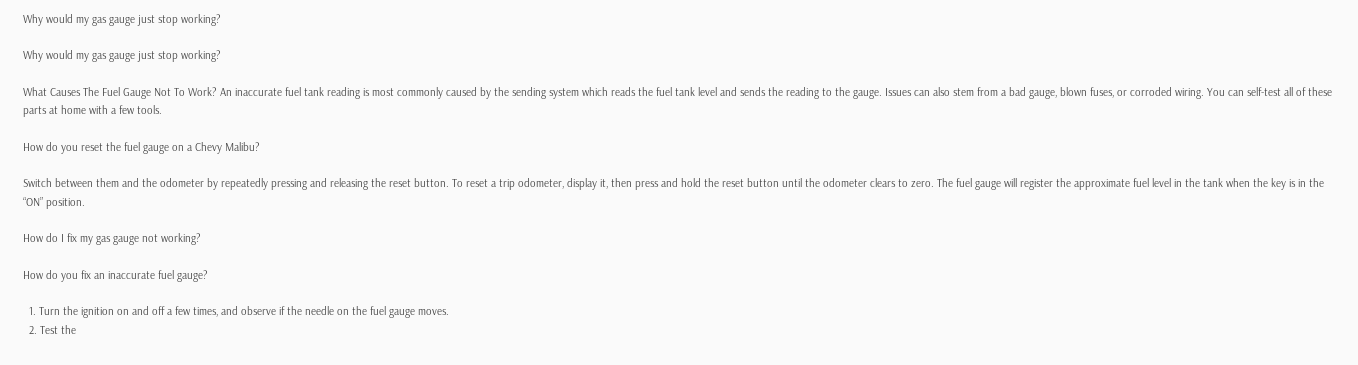Why would my gas gauge just stop working?

Why would my gas gauge just stop working?

What Causes The Fuel Gauge Not To Work? An inaccurate fuel tank reading is most commonly caused by the sending system which reads the fuel tank level and sends the reading to the gauge. Issues can also stem from a bad gauge, blown fuses, or corroded wiring. You can self-test all of these parts at home with a few tools.

How do you reset the fuel gauge on a Chevy Malibu?

Switch between them and the odometer by repeatedly pressing and releasing the reset button. To reset a trip odometer, display it, then press and hold the reset button until the odometer clears to zero. The fuel gauge will register the approximate fuel level in the tank when the key is in the “ON” position.

How do I fix my gas gauge not working?

How do you fix an inaccurate fuel gauge?

  1. Turn the ignition on and off a few times, and observe if the needle on the fuel gauge moves.
  2. Test the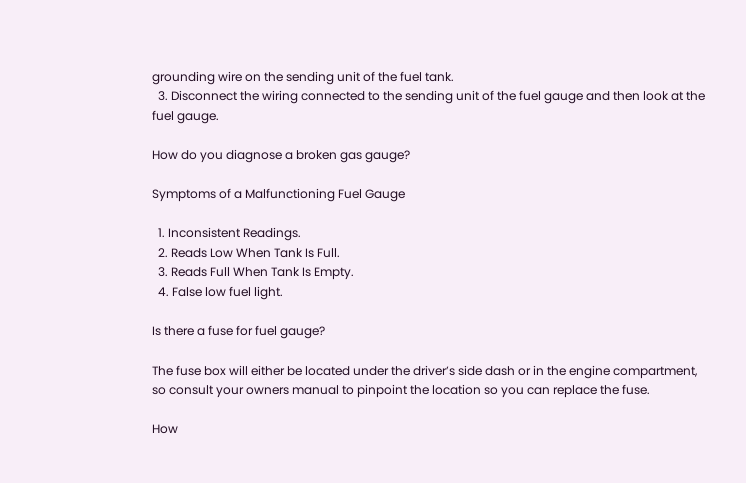grounding wire on the sending unit of the fuel tank.
  3. Disconnect the wiring connected to the sending unit of the fuel gauge and then look at the fuel gauge.

How do you diagnose a broken gas gauge?

Symptoms of a Malfunctioning Fuel Gauge

  1. Inconsistent Readings.
  2. Reads Low When Tank Is Full.
  3. Reads Full When Tank Is Empty.
  4. False low fuel light.

Is there a fuse for fuel gauge?

The fuse box will either be located under the driver’s side dash or in the engine compartment, so consult your owners manual to pinpoint the location so you can replace the fuse.

How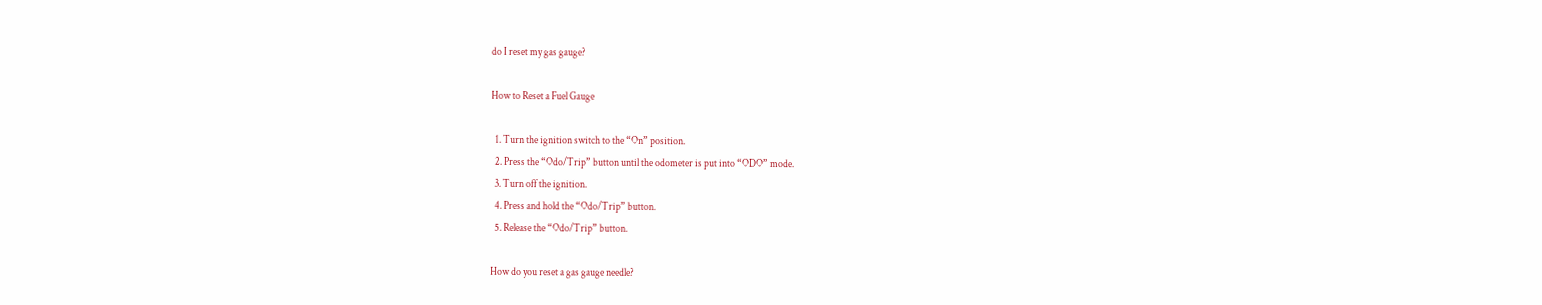do I reset my gas gauge?

How to Reset a Fuel Gauge

  1. Turn the ignition switch to the “On” position.
  2. Press the “Odo/Trip” button until the odometer is put into “ODO” mode.
  3. Turn off the ignition.
  4. Press and hold the “Odo/Trip” button.
  5. Release the “Odo/Trip” button.

How do you reset a gas gauge needle?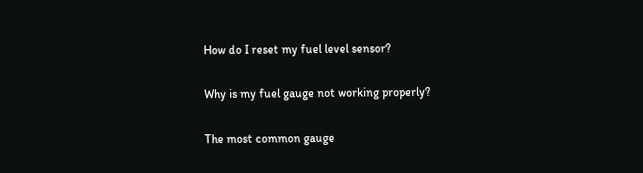How do I reset my fuel level sensor?

Why is my fuel gauge not working properly?

The most common gauge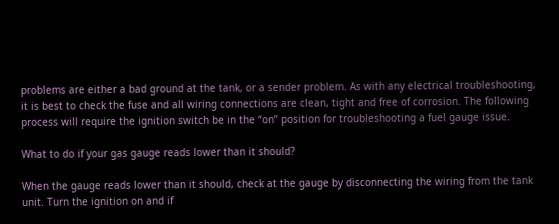problems are either a bad ground at the tank, or a sender problem. As with any electrical troubleshooting, it is best to check the fuse and all wiring connections are clean, tight and free of corrosion. The following process will require the ignition switch be in the “on” position for troubleshooting a fuel gauge issue.

What to do if your gas gauge reads lower than it should?

When the gauge reads lower than it should, check at the gauge by disconnecting the wiring from the tank unit. Turn the ignition on and if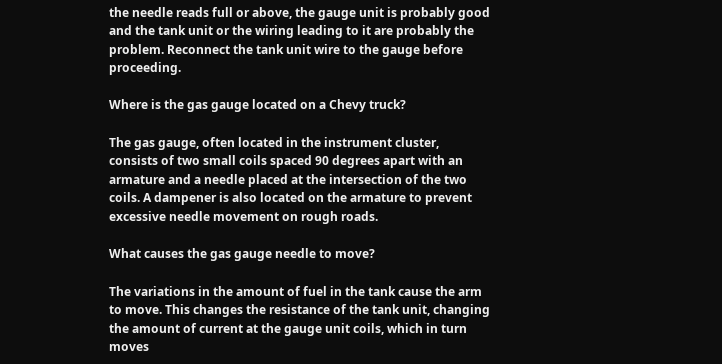the needle reads full or above, the gauge unit is probably good and the tank unit or the wiring leading to it are probably the problem. Reconnect the tank unit wire to the gauge before proceeding.

Where is the gas gauge located on a Chevy truck?

The gas gauge, often located in the instrument cluster, consists of two small coils spaced 90 degrees apart with an armature and a needle placed at the intersection of the two coils. A dampener is also located on the armature to prevent excessive needle movement on rough roads.

What causes the gas gauge needle to move?

The variations in the amount of fuel in the tank cause the arm to move. This changes the resistance of the tank unit, changing the amount of current at the gauge unit coils, which in turn moves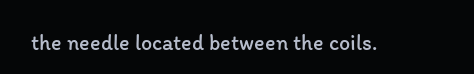the needle located between the coils.